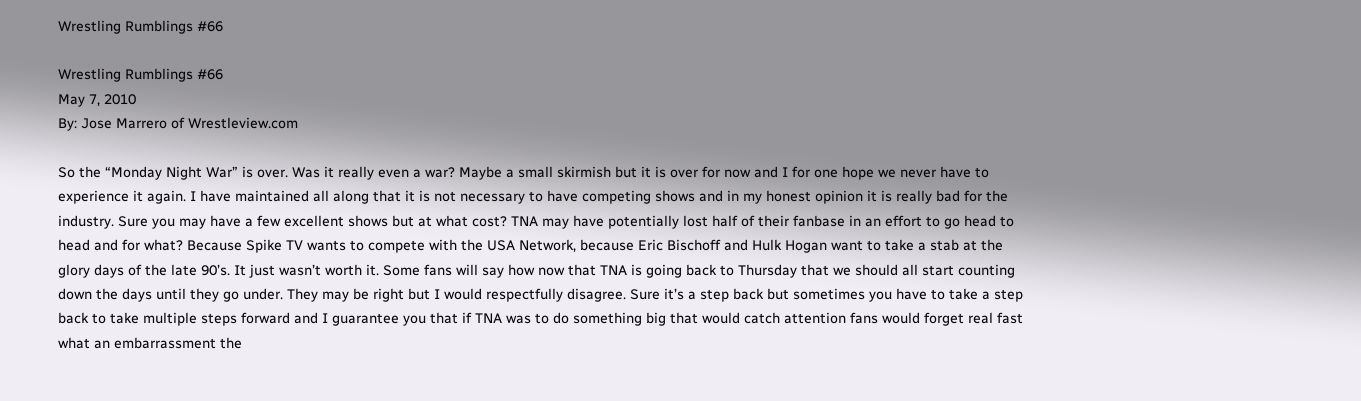Wrestling Rumblings #66

Wrestling Rumblings #66
May 7, 2010
By: Jose Marrero of Wrestleview.com

So the “Monday Night War” is over. Was it really even a war? Maybe a small skirmish but it is over for now and I for one hope we never have to experience it again. I have maintained all along that it is not necessary to have competing shows and in my honest opinion it is really bad for the industry. Sure you may have a few excellent shows but at what cost? TNA may have potentially lost half of their fanbase in an effort to go head to head and for what? Because Spike TV wants to compete with the USA Network, because Eric Bischoff and Hulk Hogan want to take a stab at the glory days of the late 90’s. It just wasn’t worth it. Some fans will say how now that TNA is going back to Thursday that we should all start counting down the days until they go under. They may be right but I would respectfully disagree. Sure it’s a step back but sometimes you have to take a step back to take multiple steps forward and I guarantee you that if TNA was to do something big that would catch attention fans would forget real fast what an embarrassment the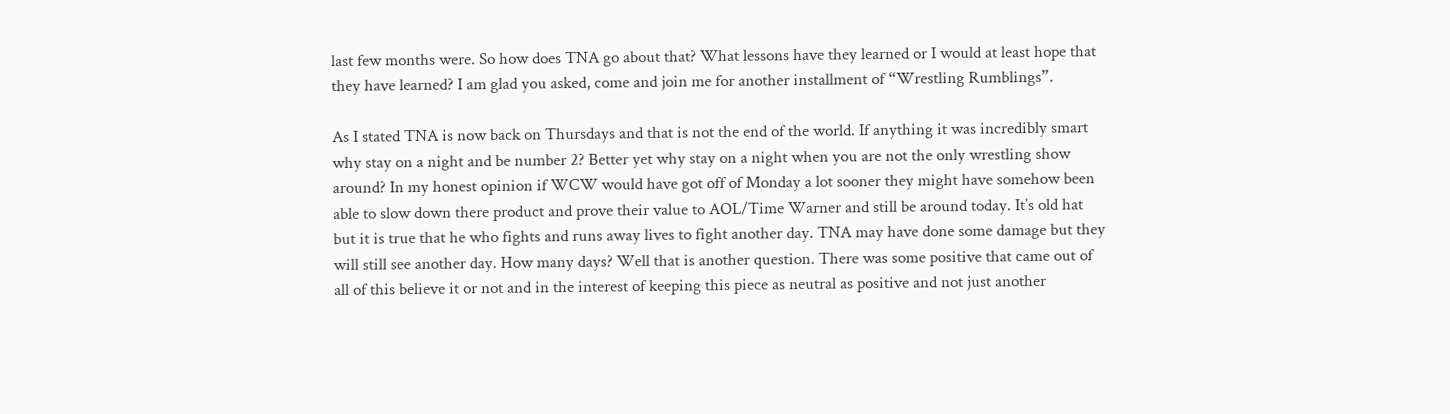last few months were. So how does TNA go about that? What lessons have they learned or I would at least hope that they have learned? I am glad you asked, come and join me for another installment of “Wrestling Rumblings”.

As I stated TNA is now back on Thursdays and that is not the end of the world. If anything it was incredibly smart why stay on a night and be number 2? Better yet why stay on a night when you are not the only wrestling show around? In my honest opinion if WCW would have got off of Monday a lot sooner they might have somehow been able to slow down there product and prove their value to AOL/Time Warner and still be around today. It’s old hat but it is true that he who fights and runs away lives to fight another day. TNA may have done some damage but they will still see another day. How many days? Well that is another question. There was some positive that came out of all of this believe it or not and in the interest of keeping this piece as neutral as positive and not just another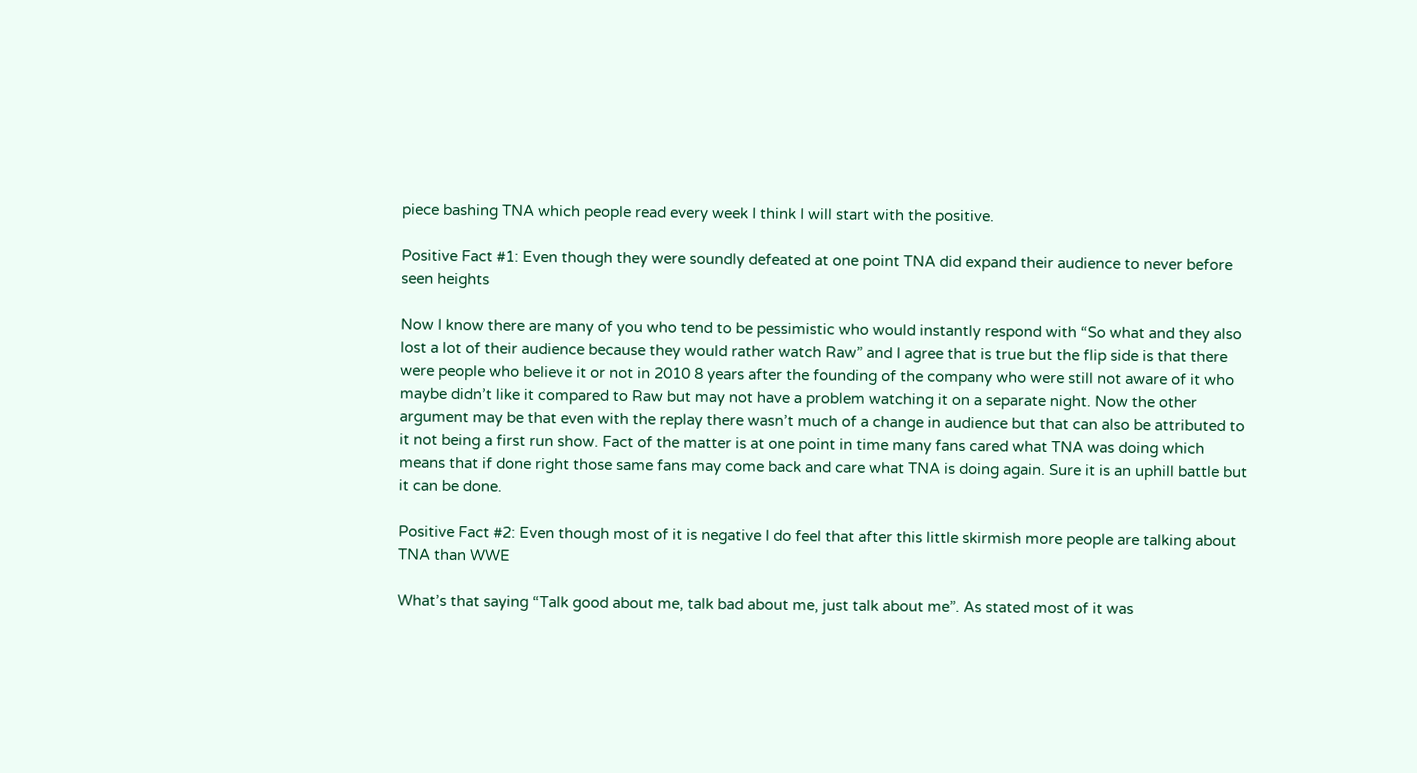piece bashing TNA which people read every week I think I will start with the positive.

Positive Fact #1: Even though they were soundly defeated at one point TNA did expand their audience to never before seen heights

Now I know there are many of you who tend to be pessimistic who would instantly respond with “So what and they also lost a lot of their audience because they would rather watch Raw” and I agree that is true but the flip side is that there were people who believe it or not in 2010 8 years after the founding of the company who were still not aware of it who maybe didn’t like it compared to Raw but may not have a problem watching it on a separate night. Now the other argument may be that even with the replay there wasn’t much of a change in audience but that can also be attributed to it not being a first run show. Fact of the matter is at one point in time many fans cared what TNA was doing which means that if done right those same fans may come back and care what TNA is doing again. Sure it is an uphill battle but it can be done.

Positive Fact #2: Even though most of it is negative I do feel that after this little skirmish more people are talking about TNA than WWE

What’s that saying “Talk good about me, talk bad about me, just talk about me”. As stated most of it was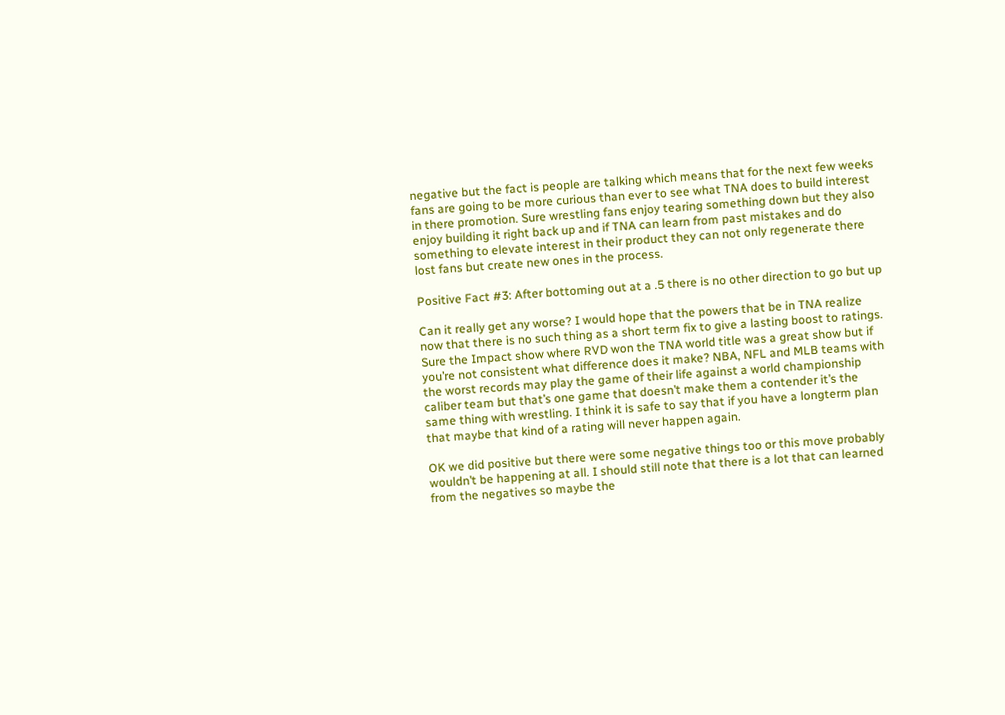negative but the fact is people are talking which means that for the next few weeks fans are going to be more curious than ever to see what TNA does to build interest in there promotion. Sure wrestling fans enjoy tearing something down but they also enjoy building it right back up and if TNA can learn from past mistakes and do something to elevate interest in their product they can not only regenerate there lost fans but create new ones in the process.

Positive Fact #3: After bottoming out at a .5 there is no other direction to go but up

Can it really get any worse? I would hope that the powers that be in TNA realize now that there is no such thing as a short term fix to give a lasting boost to ratings. Sure the Impact show where RVD won the TNA world title was a great show but if you’re not consistent what difference does it make? NBA, NFL and MLB teams with the worst records may play the game of their life against a world championship caliber team but that’s one game that doesn’t make them a contender it’s the same thing with wrestling. I think it is safe to say that if you have a longterm plan that maybe that kind of a rating will never happen again.

OK we did positive but there were some negative things too or this move probably wouldn’t be happening at all. I should still note that there is a lot that can learned from the negatives so maybe the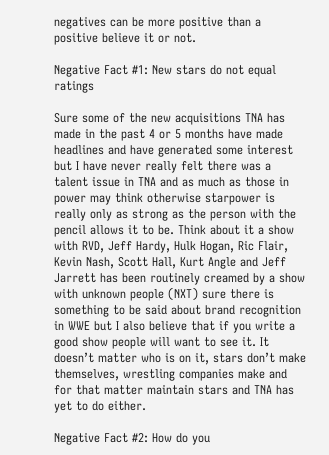negatives can be more positive than a positive believe it or not.

Negative Fact #1: New stars do not equal ratings

Sure some of the new acquisitions TNA has made in the past 4 or 5 months have made headlines and have generated some interest but I have never really felt there was a talent issue in TNA and as much as those in power may think otherwise starpower is really only as strong as the person with the pencil allows it to be. Think about it a show with RVD, Jeff Hardy, Hulk Hogan, Ric Flair, Kevin Nash, Scott Hall, Kurt Angle and Jeff Jarrett has been routinely creamed by a show with unknown people (NXT) sure there is something to be said about brand recognition in WWE but I also believe that if you write a good show people will want to see it. It doesn’t matter who is on it, stars don’t make themselves, wrestling companies make and for that matter maintain stars and TNA has yet to do either.

Negative Fact #2: How do you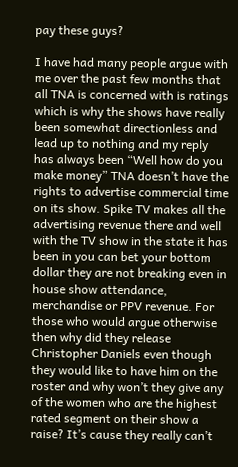pay these guys?

I have had many people argue with me over the past few months that all TNA is concerned with is ratings which is why the shows have really been somewhat directionless and lead up to nothing and my reply has always been “Well how do you make money” TNA doesn’t have the rights to advertise commercial time on its show. Spike TV makes all the advertising revenue there and well with the TV show in the state it has been in you can bet your bottom dollar they are not breaking even in house show attendance, merchandise or PPV revenue. For those who would argue otherwise then why did they release Christopher Daniels even though they would like to have him on the roster and why won’t they give any of the women who are the highest rated segment on their show a raise? It’s cause they really can’t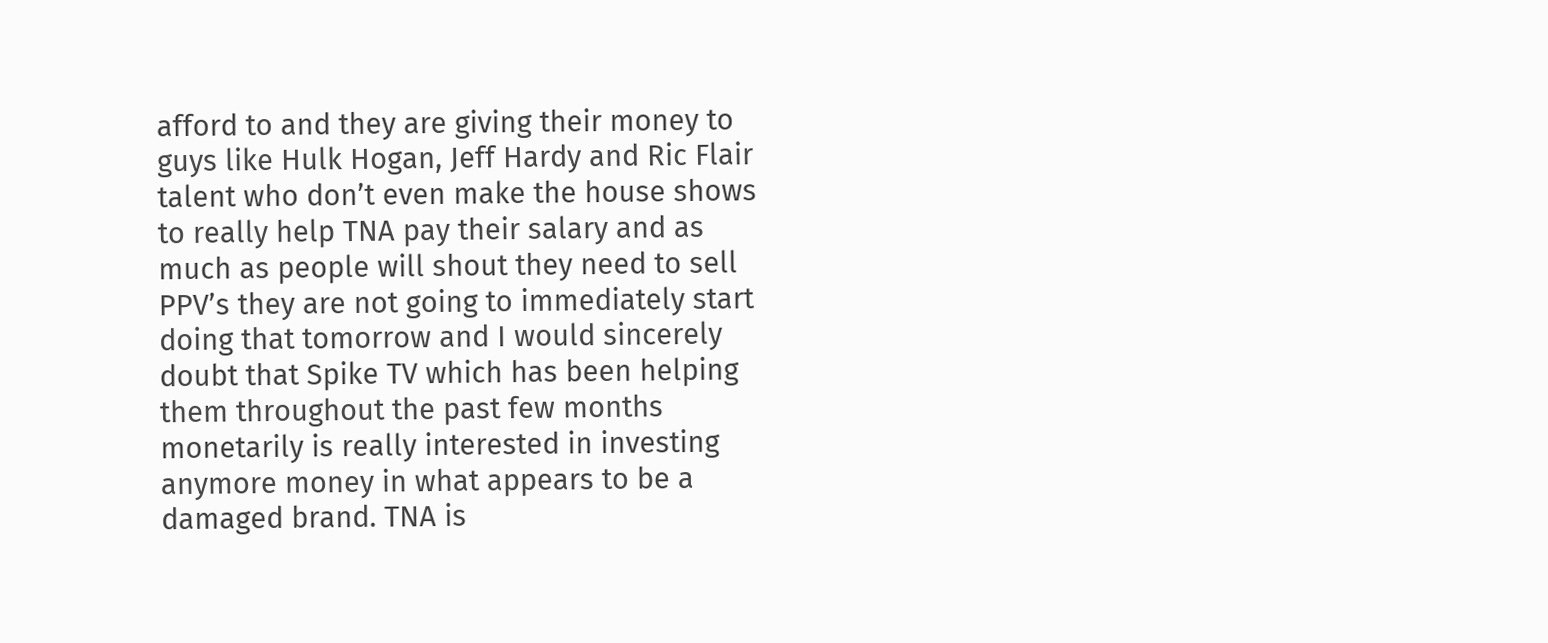afford to and they are giving their money to guys like Hulk Hogan, Jeff Hardy and Ric Flair talent who don’t even make the house shows to really help TNA pay their salary and as much as people will shout they need to sell PPV’s they are not going to immediately start doing that tomorrow and I would sincerely doubt that Spike TV which has been helping them throughout the past few months monetarily is really interested in investing anymore money in what appears to be a damaged brand. TNA is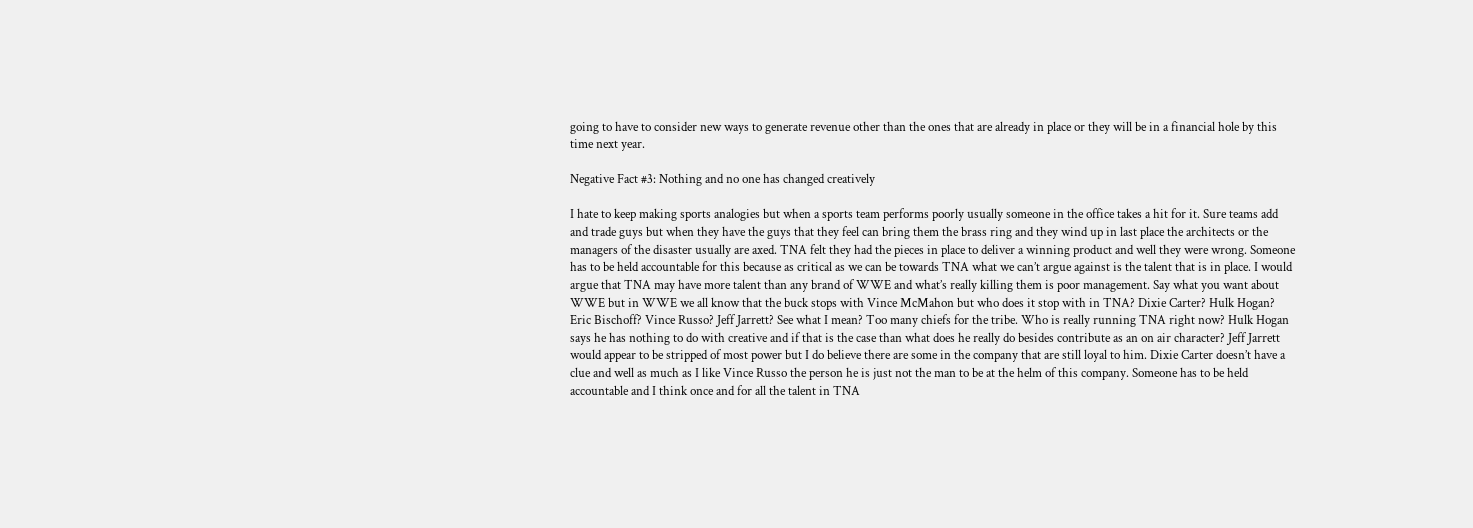going to have to consider new ways to generate revenue other than the ones that are already in place or they will be in a financial hole by this time next year.

Negative Fact #3: Nothing and no one has changed creatively

I hate to keep making sports analogies but when a sports team performs poorly usually someone in the office takes a hit for it. Sure teams add and trade guys but when they have the guys that they feel can bring them the brass ring and they wind up in last place the architects or the managers of the disaster usually are axed. TNA felt they had the pieces in place to deliver a winning product and well they were wrong. Someone has to be held accountable for this because as critical as we can be towards TNA what we can’t argue against is the talent that is in place. I would argue that TNA may have more talent than any brand of WWE and what’s really killing them is poor management. Say what you want about WWE but in WWE we all know that the buck stops with Vince McMahon but who does it stop with in TNA? Dixie Carter? Hulk Hogan? Eric Bischoff? Vince Russo? Jeff Jarrett? See what I mean? Too many chiefs for the tribe. Who is really running TNA right now? Hulk Hogan says he has nothing to do with creative and if that is the case than what does he really do besides contribute as an on air character? Jeff Jarrett would appear to be stripped of most power but I do believe there are some in the company that are still loyal to him. Dixie Carter doesn’t have a clue and well as much as I like Vince Russo the person he is just not the man to be at the helm of this company. Someone has to be held accountable and I think once and for all the talent in TNA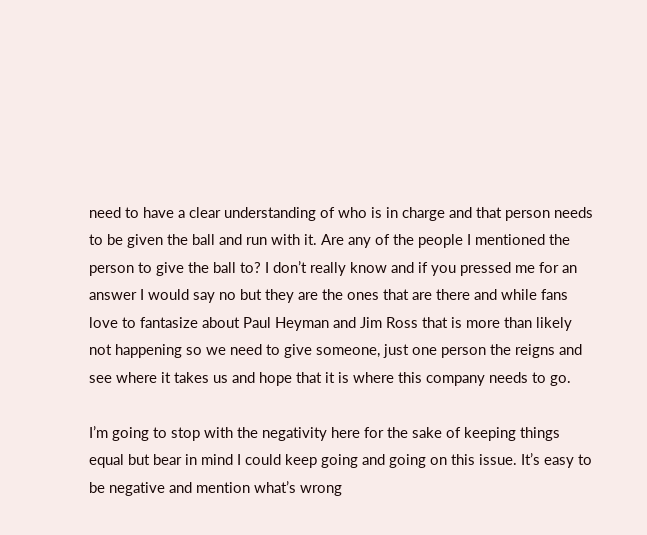need to have a clear understanding of who is in charge and that person needs to be given the ball and run with it. Are any of the people I mentioned the person to give the ball to? I don’t really know and if you pressed me for an answer I would say no but they are the ones that are there and while fans love to fantasize about Paul Heyman and Jim Ross that is more than likely not happening so we need to give someone, just one person the reigns and see where it takes us and hope that it is where this company needs to go.

I’m going to stop with the negativity here for the sake of keeping things equal but bear in mind I could keep going and going on this issue. It’s easy to be negative and mention what’s wrong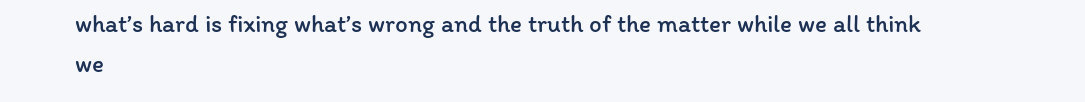what’s hard is fixing what’s wrong and the truth of the matter while we all think we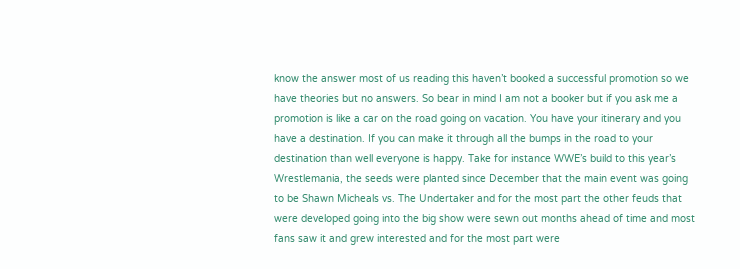know the answer most of us reading this haven’t booked a successful promotion so we have theories but no answers. So bear in mind I am not a booker but if you ask me a promotion is like a car on the road going on vacation. You have your itinerary and you have a destination. If you can make it through all the bumps in the road to your destination than well everyone is happy. Take for instance WWE’s build to this year’s Wrestlemania, the seeds were planted since December that the main event was going to be Shawn Micheals vs. The Undertaker and for the most part the other feuds that were developed going into the big show were sewn out months ahead of time and most fans saw it and grew interested and for the most part were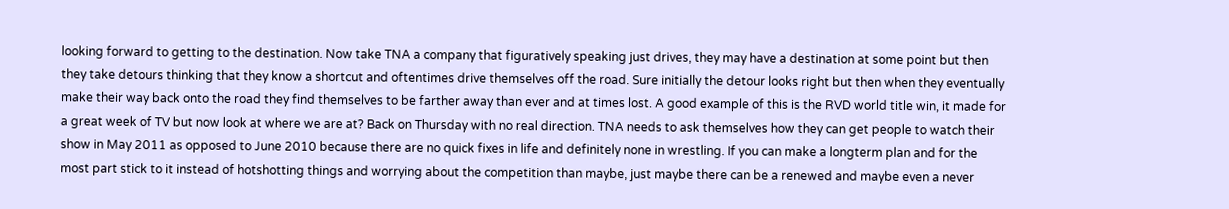looking forward to getting to the destination. Now take TNA a company that figuratively speaking just drives, they may have a destination at some point but then they take detours thinking that they know a shortcut and oftentimes drive themselves off the road. Sure initially the detour looks right but then when they eventually make their way back onto the road they find themselves to be farther away than ever and at times lost. A good example of this is the RVD world title win, it made for a great week of TV but now look at where we are at? Back on Thursday with no real direction. TNA needs to ask themselves how they can get people to watch their show in May 2011 as opposed to June 2010 because there are no quick fixes in life and definitely none in wrestling. If you can make a longterm plan and for the most part stick to it instead of hotshotting things and worrying about the competition than maybe, just maybe there can be a renewed and maybe even a never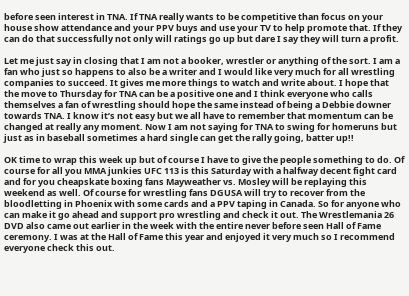before seen interest in TNA. If TNA really wants to be competitive than focus on your house show attendance and your PPV buys and use your TV to help promote that. If they can do that successfully not only will ratings go up but dare I say they will turn a profit.

Let me just say in closing that I am not a booker, wrestler or anything of the sort. I am a fan who just so happens to also be a writer and I would like very much for all wrestling companies to succeed. It gives me more things to watch and write about. I hope that the move to Thursday for TNA can be a positive one and I think everyone who calls themselves a fan of wrestling should hope the same instead of being a Debbie downer towards TNA. I know it’s not easy but we all have to remember that momentum can be changed at really any moment. Now I am not saying for TNA to swing for homeruns but just as in baseball sometimes a hard single can get the rally going, batter up!!

OK time to wrap this week up but of course I have to give the people something to do. Of course for all you MMA junkies UFC 113 is this Saturday with a halfway decent fight card and for you cheapskate boxing fans Mayweather vs. Mosley will be replaying this weekend as well. Of course for wrestling fans DGUSA will try to recover from the bloodletting in Phoenix with some cards and a PPV taping in Canada. So for anyone who can make it go ahead and support pro wrestling and check it out. The Wrestlemania 26 DVD also came out earlier in the week with the entire never before seen Hall of Fame ceremony. I was at the Hall of Fame this year and enjoyed it very much so I recommend everyone check this out.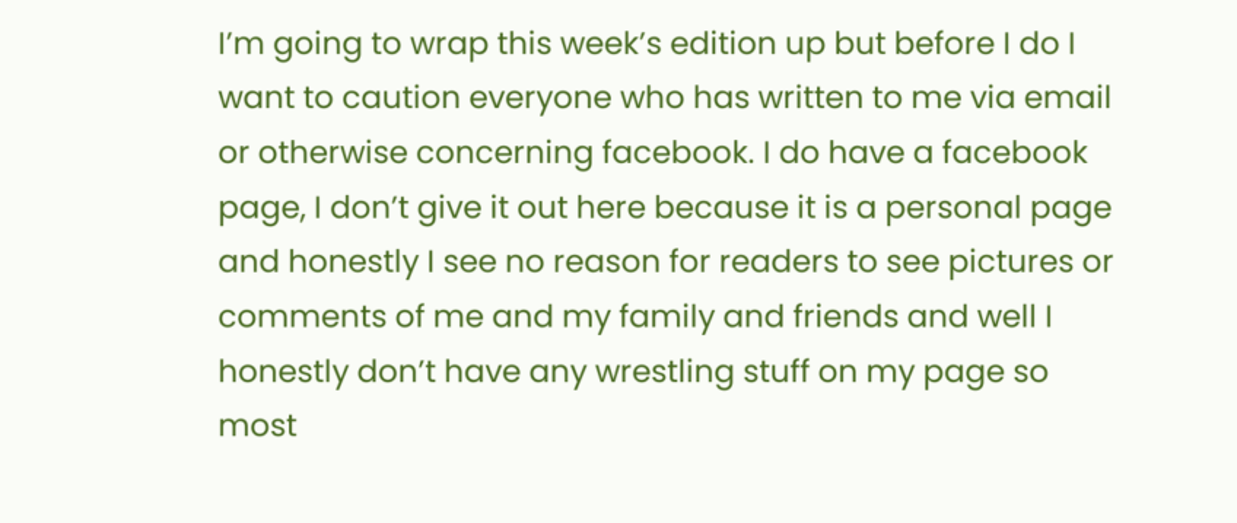I’m going to wrap this week’s edition up but before I do I want to caution everyone who has written to me via email or otherwise concerning facebook. I do have a facebook page, I don’t give it out here because it is a personal page and honestly I see no reason for readers to see pictures or comments of me and my family and friends and well I honestly don’t have any wrestling stuff on my page so most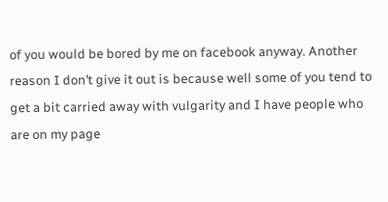of you would be bored by me on facebook anyway. Another reason I don’t give it out is because well some of you tend to get a bit carried away with vulgarity and I have people who are on my page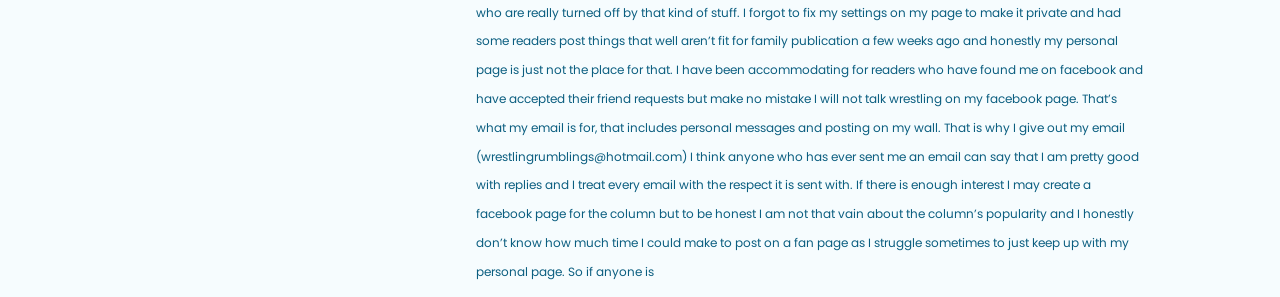who are really turned off by that kind of stuff. I forgot to fix my settings on my page to make it private and had some readers post things that well aren’t fit for family publication a few weeks ago and honestly my personal page is just not the place for that. I have been accommodating for readers who have found me on facebook and have accepted their friend requests but make no mistake I will not talk wrestling on my facebook page. That’s what my email is for, that includes personal messages and posting on my wall. That is why I give out my email (wrestlingrumblings@hotmail.com) I think anyone who has ever sent me an email can say that I am pretty good with replies and I treat every email with the respect it is sent with. If there is enough interest I may create a facebook page for the column but to be honest I am not that vain about the column’s popularity and I honestly don’t know how much time I could make to post on a fan page as I struggle sometimes to just keep up with my personal page. So if anyone is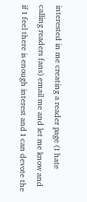interested in me creating a reader page (I hate calling readers fans) email me and let me know and if I feel there is enough interest and I can devote the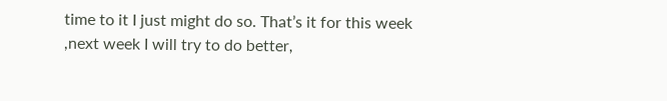time to it I just might do so. That’s it for this week ,next week I will try to do better,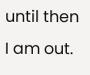until then I am out.